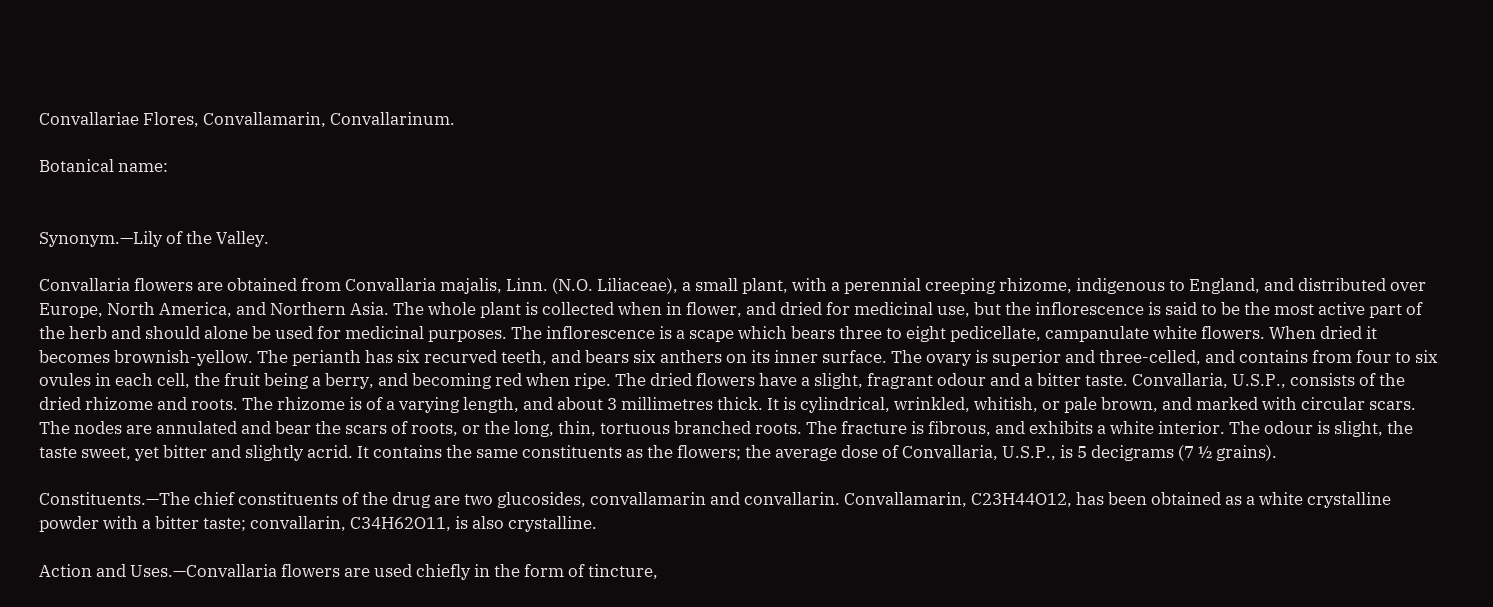Convallariae Flores, Convallamarin, Convallarinum.

Botanical name:


Synonym.—Lily of the Valley.

Convallaria flowers are obtained from Convallaria majalis, Linn. (N.O. Liliaceae), a small plant, with a perennial creeping rhizome, indigenous to England, and distributed over Europe, North America, and Northern Asia. The whole plant is collected when in flower, and dried for medicinal use, but the inflorescence is said to be the most active part of the herb and should alone be used for medicinal purposes. The inflorescence is a scape which bears three to eight pedicellate, campanulate white flowers. When dried it becomes brownish-yellow. The perianth has six recurved teeth, and bears six anthers on its inner surface. The ovary is superior and three-celled, and contains from four to six ovules in each cell, the fruit being a berry, and becoming red when ripe. The dried flowers have a slight, fragrant odour and a bitter taste. Convallaria, U.S.P., consists of the dried rhizome and roots. The rhizome is of a varying length, and about 3 millimetres thick. It is cylindrical, wrinkled, whitish, or pale brown, and marked with circular scars. The nodes are annulated and bear the scars of roots, or the long, thin, tortuous branched roots. The fracture is fibrous, and exhibits a white interior. The odour is slight, the taste sweet, yet bitter and slightly acrid. It contains the same constituents as the flowers; the average dose of Convallaria, U.S.P., is 5 decigrams (7 ½ grains).

Constituents.—The chief constituents of the drug are two glucosides, convallamarin and convallarin. Convallamarin, C23H44O12, has been obtained as a white crystalline powder with a bitter taste; convallarin, C34H62O11, is also crystalline.

Action and Uses.—Convallaria flowers are used chiefly in the form of tincture,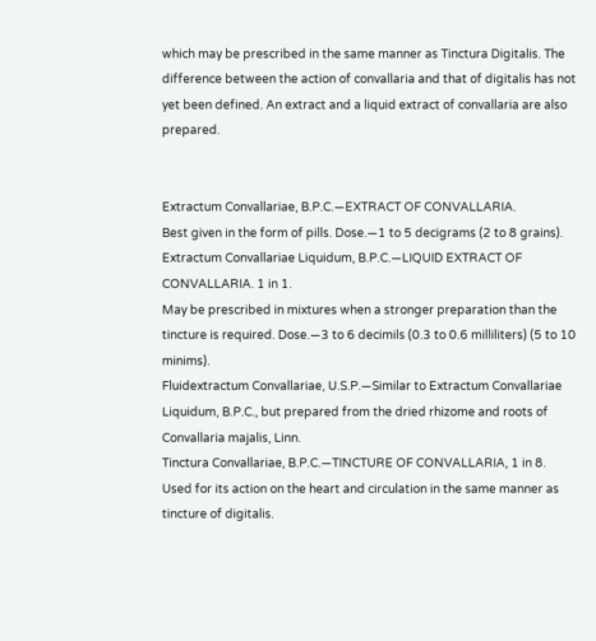which may be prescribed in the same manner as Tinctura Digitalis. The difference between the action of convallaria and that of digitalis has not yet been defined. An extract and a liquid extract of convallaria are also prepared.


Extractum Convallariae, B.P.C.—EXTRACT OF CONVALLARIA.
Best given in the form of pills. Dose.—1 to 5 decigrams (2 to 8 grains).
Extractum Convallariae Liquidum, B.P.C.—LIQUID EXTRACT OF CONVALLARIA. 1 in 1.
May be prescribed in mixtures when a stronger preparation than the tincture is required. Dose.—3 to 6 decimils (0.3 to 0.6 milliliters) (5 to 10 minims).
Fluidextractum Convallariae, U.S.P.—Similar to Extractum Convallariae Liquidum, B.P.C., but prepared from the dried rhizome and roots of Convallaria majalis, Linn.
Tinctura Convallariae, B.P.C.—TINCTURE OF CONVALLARIA, 1 in 8.
Used for its action on the heart and circulation in the same manner as tincture of digitalis.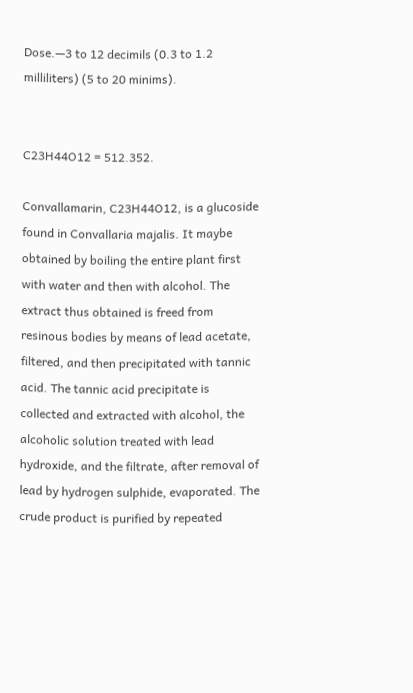Dose.—3 to 12 decimils (0.3 to 1.2 milliliters) (5 to 20 minims).


C23H44O12 = 512.352.

Convallamarin, C23H44O12, is a glucoside found in Convallaria majalis. It maybe obtained by boiling the entire plant first with water and then with alcohol. The extract thus obtained is freed from resinous bodies by means of lead acetate, filtered, and then precipitated with tannic acid. The tannic acid precipitate is collected and extracted with alcohol, the alcoholic solution treated with lead hydroxide, and the filtrate, after removal of lead by hydrogen sulphide, evaporated. The crude product is purified by repeated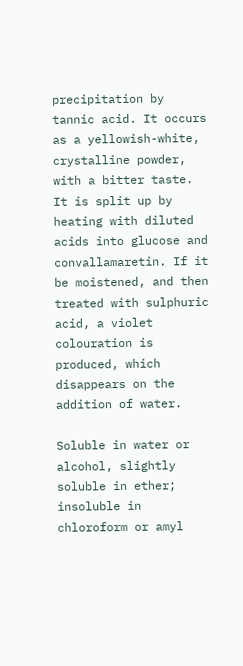precipitation by tannic acid. It occurs as a yellowish-white, crystalline powder, with a bitter taste. It is split up by heating with diluted acids into glucose and convallamaretin. If it be moistened, and then treated with sulphuric acid, a violet colouration is produced, which disappears on the addition of water.

Soluble in water or alcohol, slightly soluble in ether; insoluble in chloroform or amyl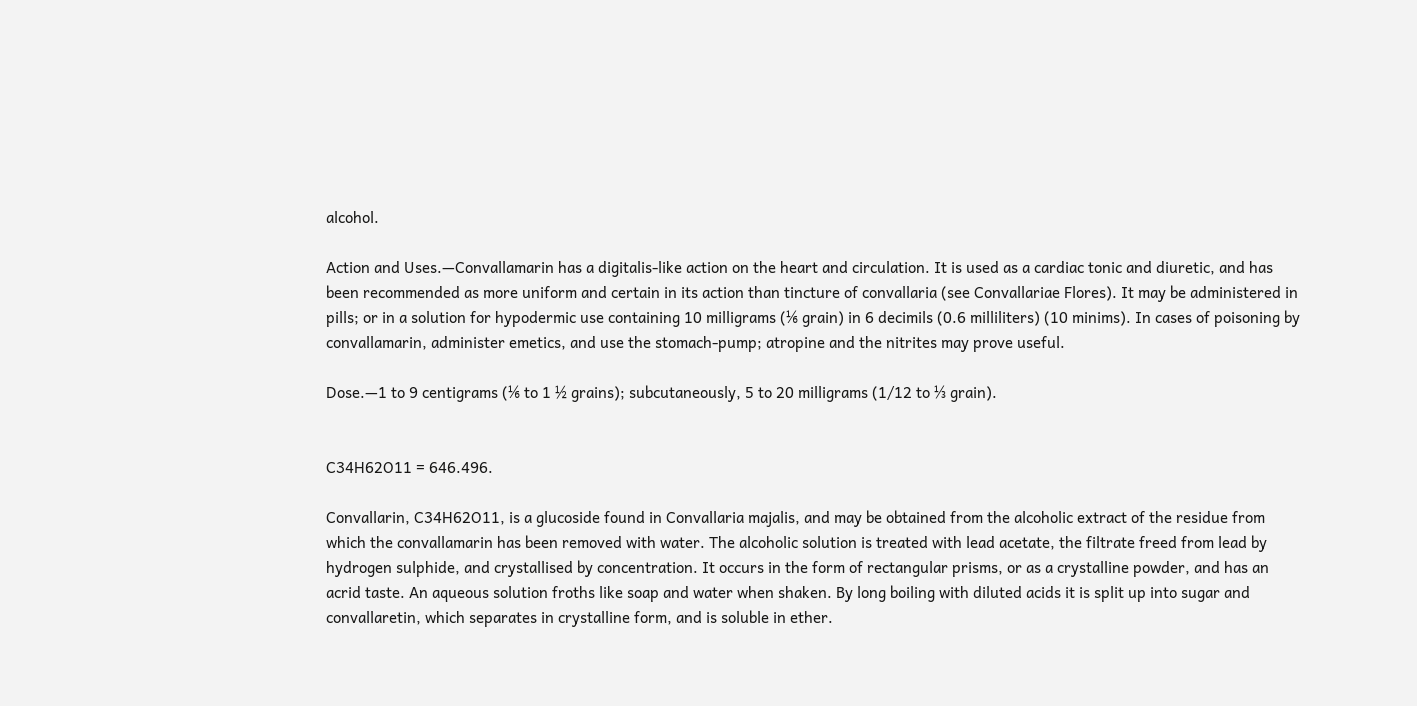alcohol.

Action and Uses.—Convallamarin has a digitalis-like action on the heart and circulation. It is used as a cardiac tonic and diuretic, and has been recommended as more uniform and certain in its action than tincture of convallaria (see Convallariae Flores). It may be administered in pills; or in a solution for hypodermic use containing 10 milligrams (⅙ grain) in 6 decimils (0.6 milliliters) (10 minims). In cases of poisoning by convallamarin, administer emetics, and use the stomach-pump; atropine and the nitrites may prove useful.

Dose.—1 to 9 centigrams (⅙ to 1 ½ grains); subcutaneously, 5 to 20 milligrams (1/12 to ⅓ grain).


C34H62O11 = 646.496.

Convallarin, C34H62O11, is a glucoside found in Convallaria majalis, and may be obtained from the alcoholic extract of the residue from which the convallamarin has been removed with water. The alcoholic solution is treated with lead acetate, the filtrate freed from lead by hydrogen sulphide, and crystallised by concentration. It occurs in the form of rectangular prisms, or as a crystalline powder, and has an acrid taste. An aqueous solution froths like soap and water when shaken. By long boiling with diluted acids it is split up into sugar and convallaretin, which separates in crystalline form, and is soluble in ether.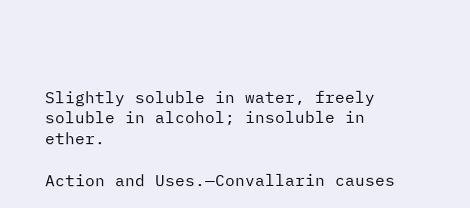Slightly soluble in water, freely soluble in alcohol; insoluble in ether.

Action and Uses.—Convallarin causes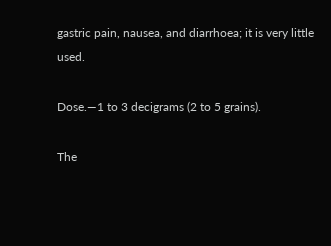gastric pain, nausea, and diarrhoea; it is very little used.

Dose.—1 to 3 decigrams (2 to 5 grains).

The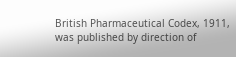British Pharmaceutical Codex, 1911, was published by direction of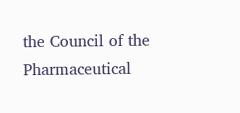the Council of the Pharmaceutical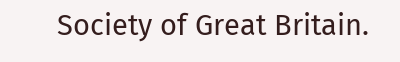Society of Great Britain.